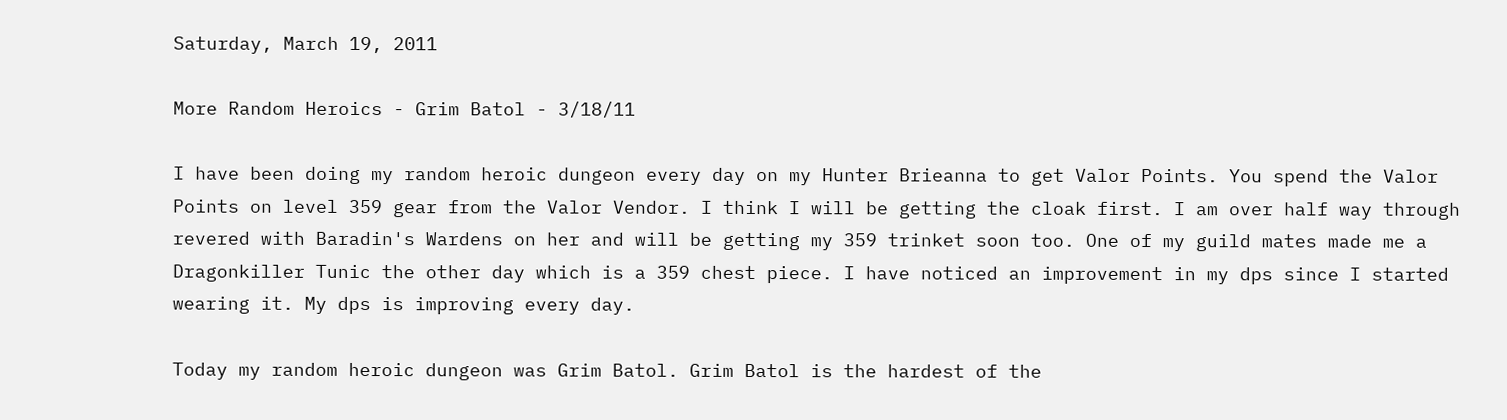Saturday, March 19, 2011

More Random Heroics - Grim Batol - 3/18/11

I have been doing my random heroic dungeon every day on my Hunter Brieanna to get Valor Points. You spend the Valor Points on level 359 gear from the Valor Vendor. I think I will be getting the cloak first. I am over half way through revered with Baradin's Wardens on her and will be getting my 359 trinket soon too. One of my guild mates made me a Dragonkiller Tunic the other day which is a 359 chest piece. I have noticed an improvement in my dps since I started wearing it. My dps is improving every day.

Today my random heroic dungeon was Grim Batol. Grim Batol is the hardest of the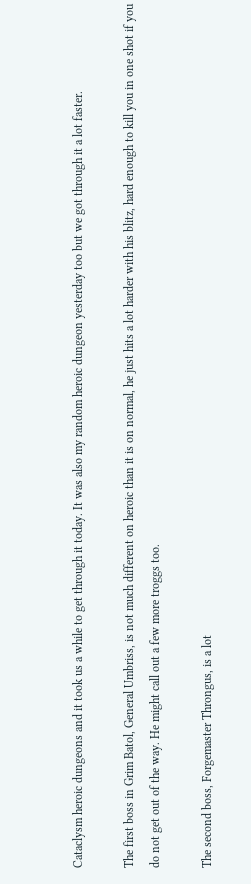Cataclysm heroic dungeons and it took us a while to get through it today. It was also my random heroic dungeon yesterday too but we got through it a lot faster.

The first boss in Grim Batol, General Umbriss, is not much different on heroic than it is on normal, he just hits a lot harder with his blitz, hard enough to kill you in one shot if you do not get out of the way. He might call out a few more troggs too.

The second boss, Forgemaster Throngus, is a lot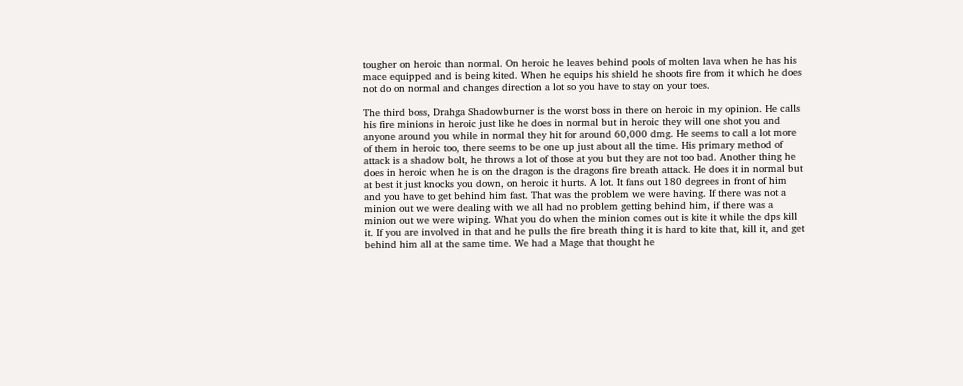tougher on heroic than normal. On heroic he leaves behind pools of molten lava when he has his mace equipped and is being kited. When he equips his shield he shoots fire from it which he does not do on normal and changes direction a lot so you have to stay on your toes.

The third boss, Drahga Shadowburner is the worst boss in there on heroic in my opinion. He calls his fire minions in heroic just like he does in normal but in heroic they will one shot you and anyone around you while in normal they hit for around 60,000 dmg. He seems to call a lot more of them in heroic too, there seems to be one up just about all the time. His primary method of attack is a shadow bolt, he throws a lot of those at you but they are not too bad. Another thing he does in heroic when he is on the dragon is the dragons fire breath attack. He does it in normal but at best it just knocks you down, on heroic it hurts. A lot. It fans out 180 degrees in front of him and you have to get behind him fast. That was the problem we were having. If there was not a minion out we were dealing with we all had no problem getting behind him, if there was a minion out we were wiping. What you do when the minion comes out is kite it while the dps kill it. If you are involved in that and he pulls the fire breath thing it is hard to kite that, kill it, and get behind him all at the same time. We had a Mage that thought he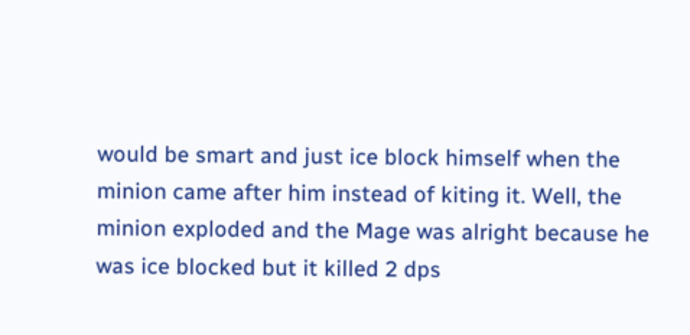would be smart and just ice block himself when the minion came after him instead of kiting it. Well, the minion exploded and the Mage was alright because he was ice blocked but it killed 2 dps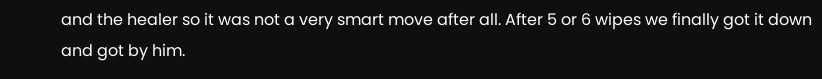and the healer so it was not a very smart move after all. After 5 or 6 wipes we finally got it down and got by him.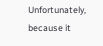Unfortunately, because it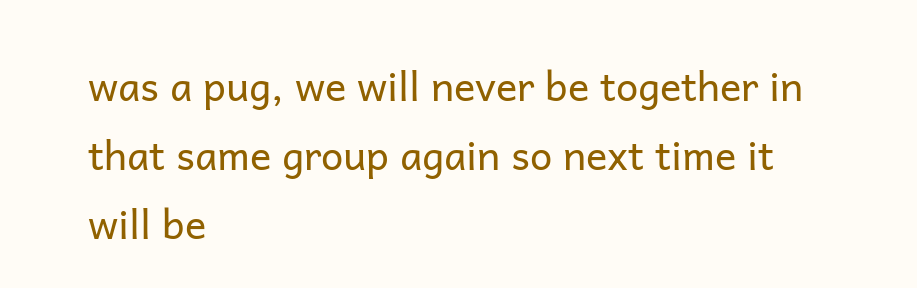was a pug, we will never be together in that same group again so next time it will be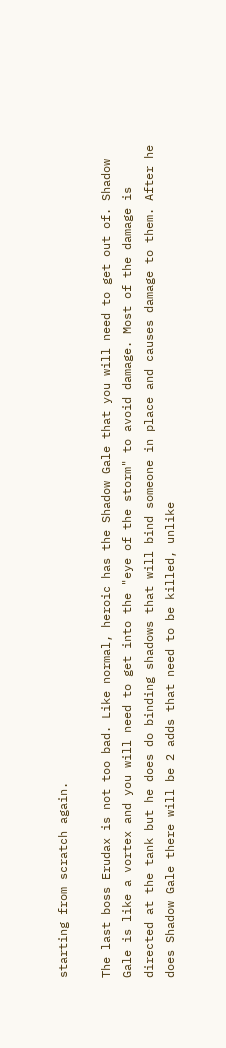starting from scratch again.

The last boss Erudax is not too bad. Like normal, heroic has the Shadow Gale that you will need to get out of. Shadow Gale is like a vortex and you will need to get into the "eye of the storm" to avoid damage. Most of the damage is directed at the tank but he does do binding shadows that will bind someone in place and causes damage to them. After he does Shadow Gale there will be 2 adds that need to be killed, unlike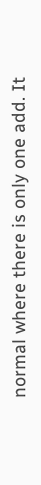normal where there is only one add. It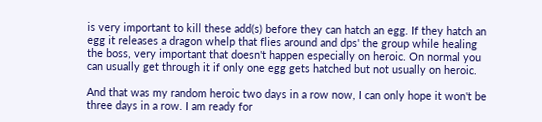is very important to kill these add(s) before they can hatch an egg. If they hatch an egg it releases a dragon whelp that flies around and dps' the group while healing the boss, very important that doesn't happen especially on heroic. On normal you can usually get through it if only one egg gets hatched but not usually on heroic.

And that was my random heroic two days in a row now, I can only hope it won't be three days in a row. I am ready for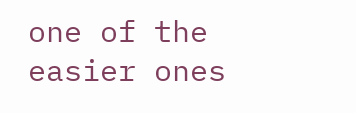one of the easier ones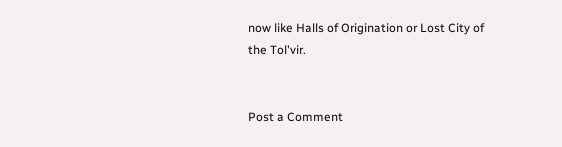now like Halls of Origination or Lost City of the Tol'vir.


Post a Comment